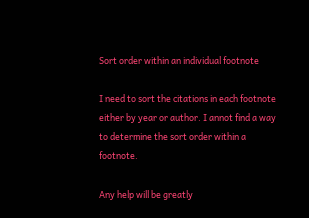Sort order within an individual footnote

I need to sort the citations in each footnote either by year or author. I annot find a way to determine the sort order within a footnote.

Any help will be greatly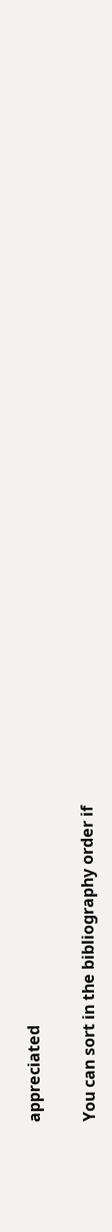appreciated

You can sort in the bibliography order if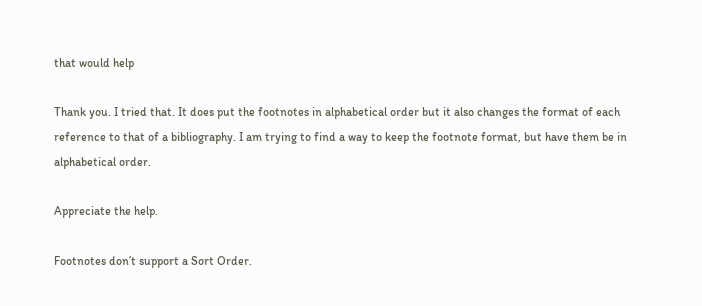that would help

Thank you. I tried that. It does put the footnotes in alphabetical order but it also changes the format of each reference to that of a bibliography. I am trying to find a way to keep the footnote format, but have them be in alphabetical order.

Appreciate the help.

Footnotes don’t support a Sort Order.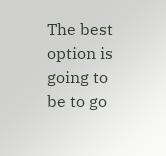The best option is going to be to go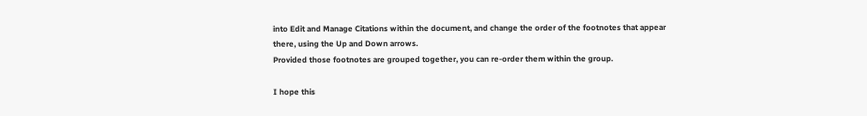into Edit and Manage Citations within the document, and change the order of the footnotes that appear there, using the Up and Down arrows.
Provided those footnotes are grouped together, you can re-order them within the group.

I hope this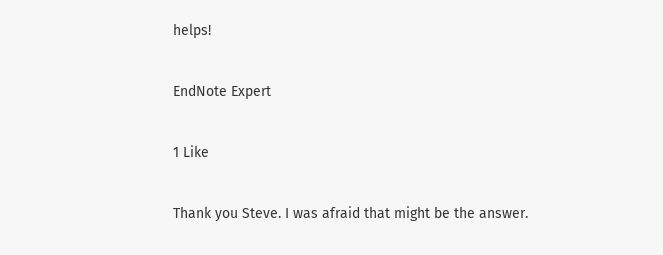helps!

EndNote Expert

1 Like

Thank you Steve. I was afraid that might be the answer.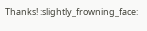Thanks! :slightly_frowning_face: